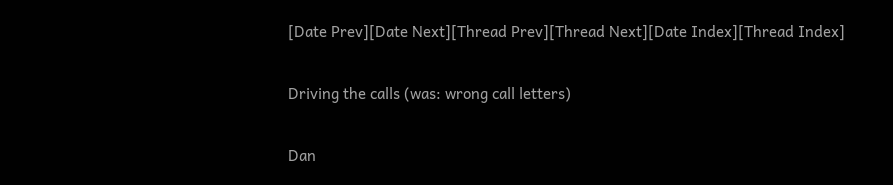[Date Prev][Date Next][Thread Prev][Thread Next][Date Index][Thread Index]

Driving the calls (was: wrong call letters)

Dan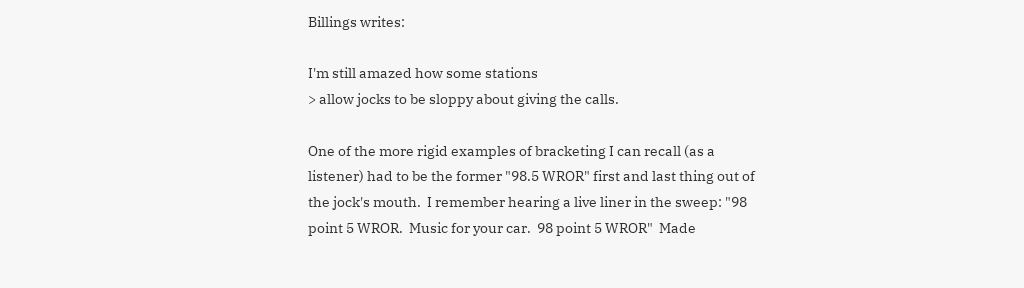Billings writes:

I'm still amazed how some stations
> allow jocks to be sloppy about giving the calls.

One of the more rigid examples of bracketing I can recall (as a
listener) had to be the former "98.5 WROR" first and last thing out of
the jock's mouth.  I remember hearing a live liner in the sweep: "98
point 5 WROR.  Music for your car.  98 point 5 WROR"  Made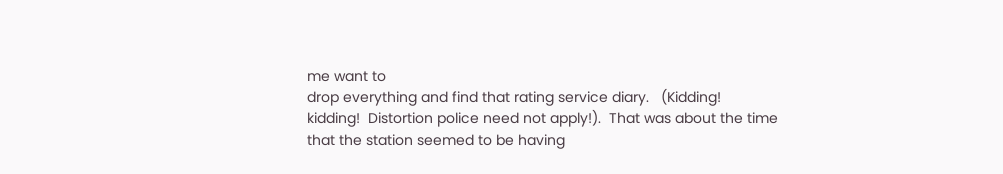me want to
drop everything and find that rating service diary.   (Kidding!
kidding!  Distortion police need not apply!).  That was about the time
that the station seemed to be having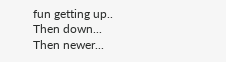fun getting up.. Then down...
Then newer...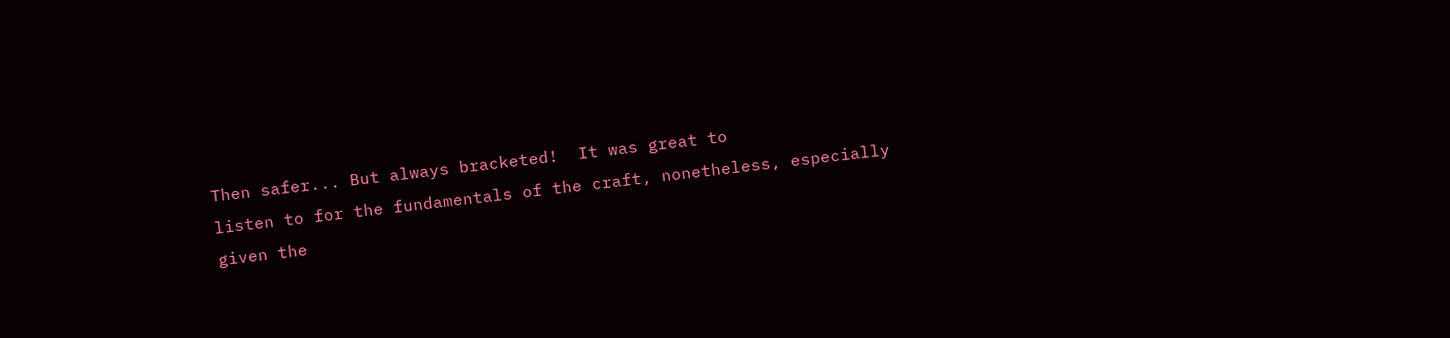Then safer... But always bracketed!  It was great to
listen to for the fundamentals of the craft, nonetheless, especially
given the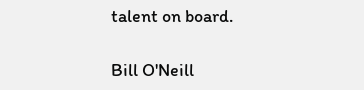talent on board.

Bill O'Neill